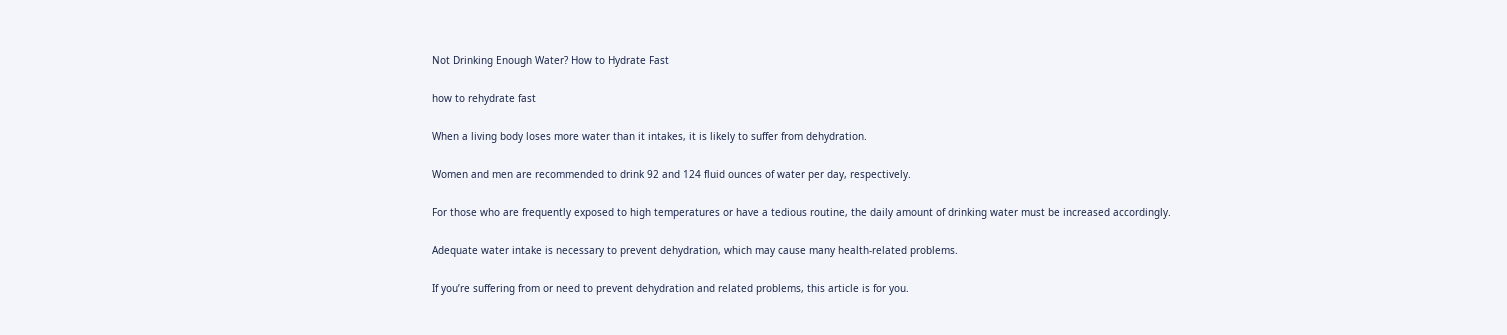Not Drinking Enough Water? How to Hydrate Fast

how to rehydrate fast

When a living body loses more water than it intakes, it is likely to suffer from dehydration.

Women and men are recommended to drink 92 and 124 fluid ounces of water per day, respectively.

For those who are frequently exposed to high temperatures or have a tedious routine, the daily amount of drinking water must be increased accordingly.

Adequate water intake is necessary to prevent dehydration, which may cause many health-related problems.

If you’re suffering from or need to prevent dehydration and related problems, this article is for you.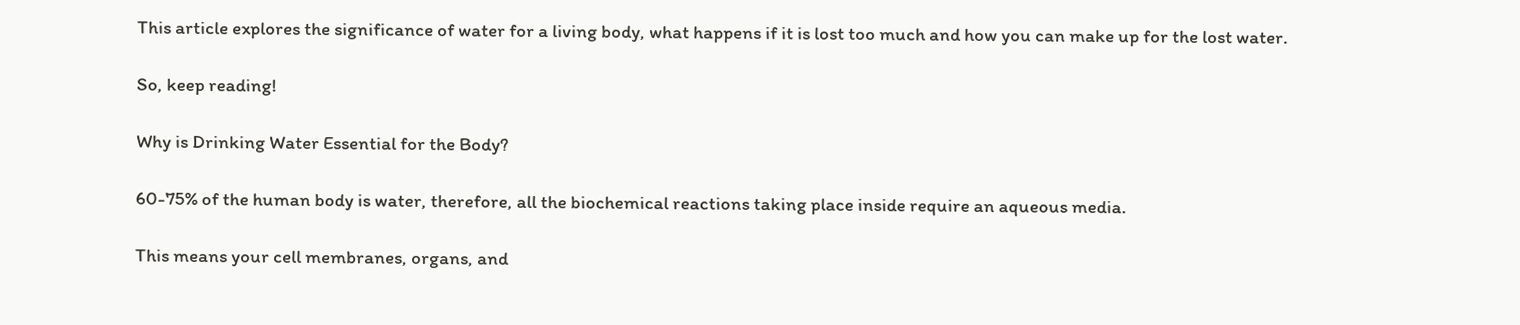This article explores the significance of water for a living body, what happens if it is lost too much and how you can make up for the lost water.

So, keep reading!

Why is Drinking Water Essential for the Body?

60-75% of the human body is water, therefore, all the biochemical reactions taking place inside require an aqueous media.

This means your cell membranes, organs, and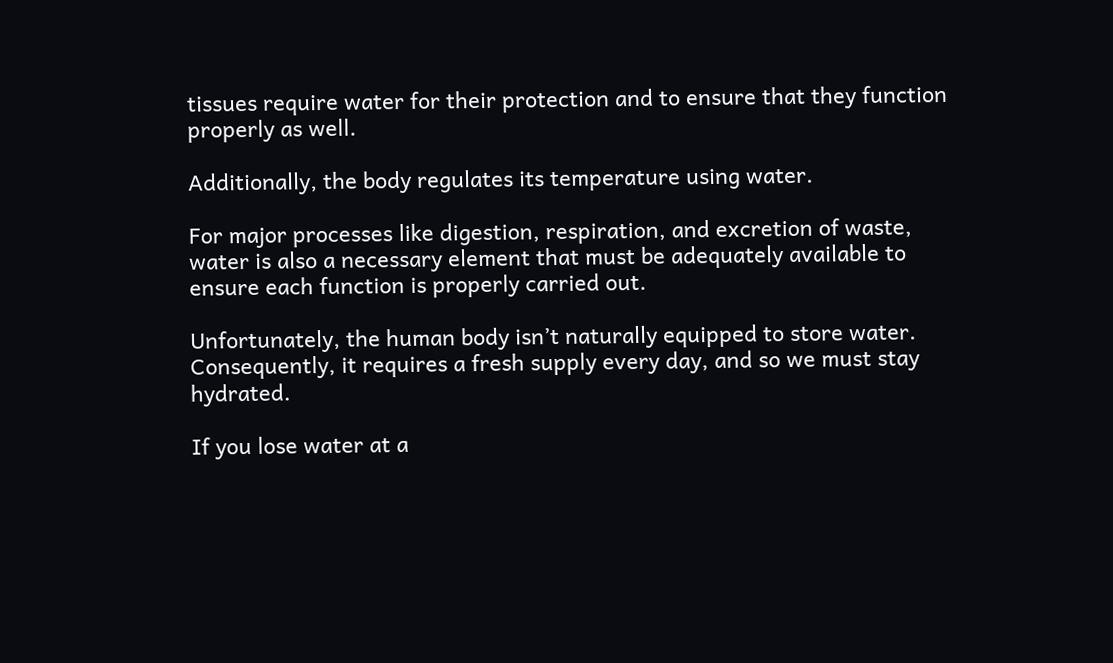tissues require water for their protection and to ensure that they function properly as well.

Additionally, the body regulates its temperature using water.

For major processes like digestion, respiration, and excretion of waste, water is also a necessary element that must be adequately available to ensure each function is properly carried out.

Unfortunately, the human body isn’t naturally equipped to store water. Consequently, it requires a fresh supply every day, and so we must stay hydrated.

If you lose water at a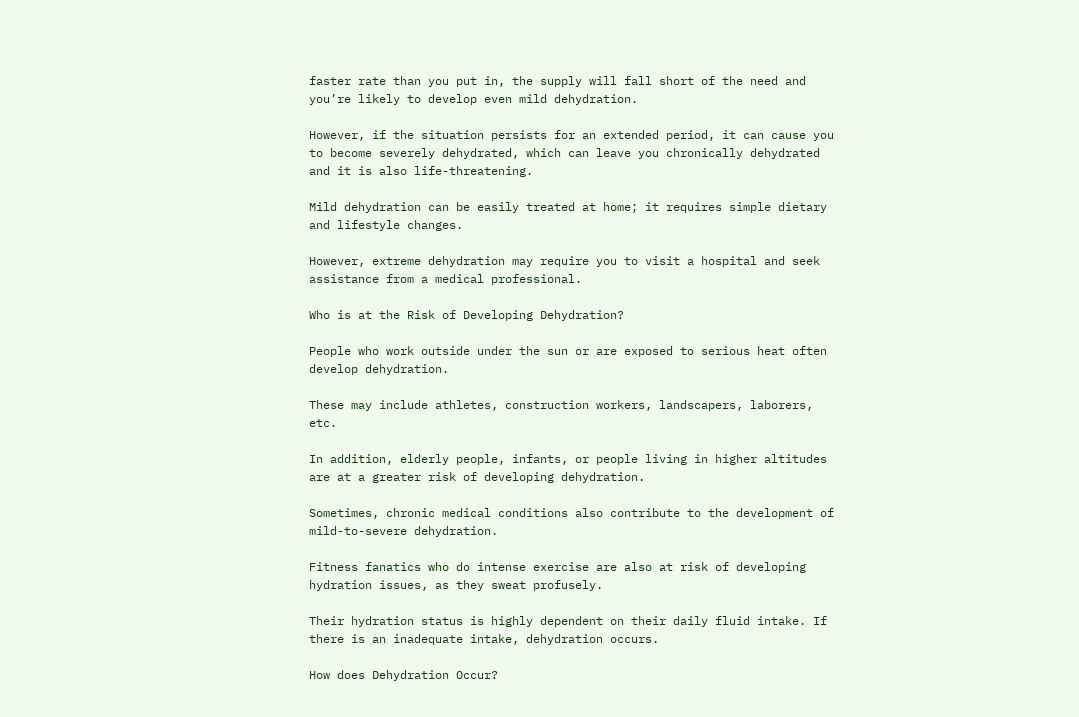faster rate than you put in, the supply will fall short of the need and you’re likely to develop even mild dehydration.

However, if the situation persists for an extended period, it can cause you to become severely dehydrated, which can leave you chronically dehydrated and it is also life-threatening.

Mild dehydration can be easily treated at home; it requires simple dietary and lifestyle changes.

However, extreme dehydration may require you to visit a hospital and seek assistance from a medical professional.

Who is at the Risk of Developing Dehydration?

People who work outside under the sun or are exposed to serious heat often develop dehydration.

These may include athletes, construction workers, landscapers, laborers, etc.

In addition, elderly people, infants, or people living in higher altitudes are at a greater risk of developing dehydration.

Sometimes, chronic medical conditions also contribute to the development of mild-to-severe dehydration.

Fitness fanatics who do intense exercise are also at risk of developing hydration issues, as they sweat profusely.

Their hydration status is highly dependent on their daily fluid intake. If there is an inadequate intake, dehydration occurs.

How does Dehydration Occur?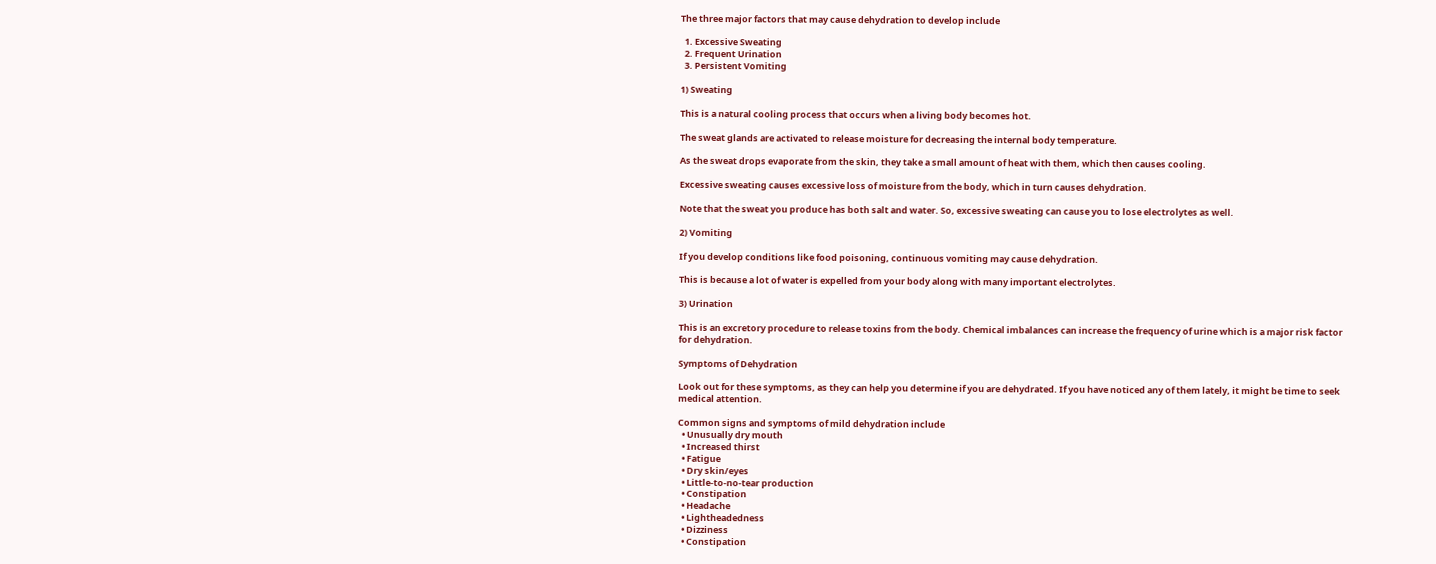The three major factors that may cause dehydration to develop include

  1. Excessive Sweating
  2. Frequent Urination
  3. Persistent Vomiting

1) Sweating

This is a natural cooling process that occurs when a living body becomes hot.

The sweat glands are activated to release moisture for decreasing the internal body temperature.

As the sweat drops evaporate from the skin, they take a small amount of heat with them, which then causes cooling.

Excessive sweating causes excessive loss of moisture from the body, which in turn causes dehydration.

Note that the sweat you produce has both salt and water. So, excessive sweating can cause you to lose electrolytes as well.

2) Vomiting

If you develop conditions like food poisoning, continuous vomiting may cause dehydration.

This is because a lot of water is expelled from your body along with many important electrolytes.

3) Urination

This is an excretory procedure to release toxins from the body. Chemical imbalances can increase the frequency of urine which is a major risk factor for dehydration.

Symptoms of Dehydration

Look out for these symptoms, as they can help you determine if you are dehydrated. If you have noticed any of them lately, it might be time to seek medical attention.

Common signs and symptoms of mild dehydration include
  • Unusually dry mouth
  • Increased thirst
  • Fatigue
  • Dry skin/eyes
  • Little-to-no-tear production
  • Constipation
  • Headache
  • Lightheadedness
  • Dizziness
  • Constipation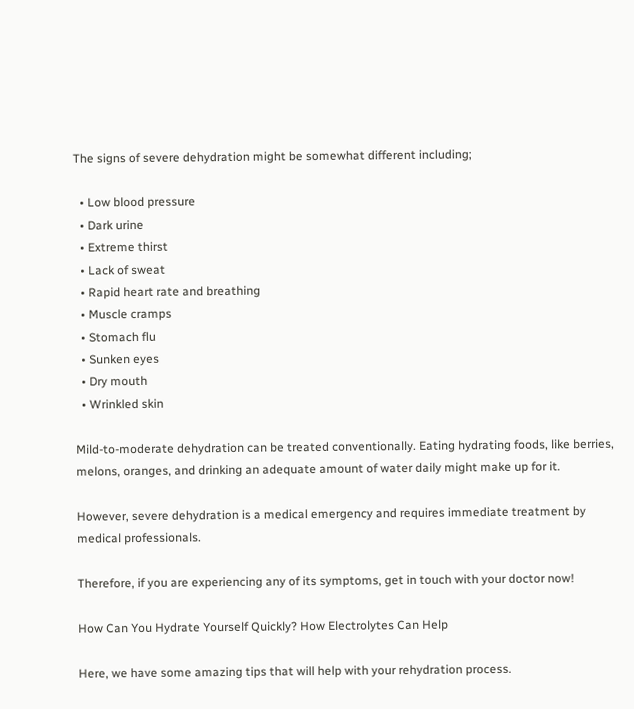The signs of severe dehydration might be somewhat different including;

  • Low blood pressure
  • Dark urine
  • Extreme thirst
  • Lack of sweat
  • Rapid heart rate and breathing
  • Muscle cramps
  • Stomach flu
  • Sunken eyes
  • Dry mouth
  • Wrinkled skin

Mild-to-moderate dehydration can be treated conventionally. Eating hydrating foods, like berries, melons, oranges, and drinking an adequate amount of water daily might make up for it.

However, severe dehydration is a medical emergency and requires immediate treatment by medical professionals.

Therefore, if you are experiencing any of its symptoms, get in touch with your doctor now!

How Can You Hydrate Yourself Quickly? How Electrolytes Can Help

Here, we have some amazing tips that will help with your rehydration process.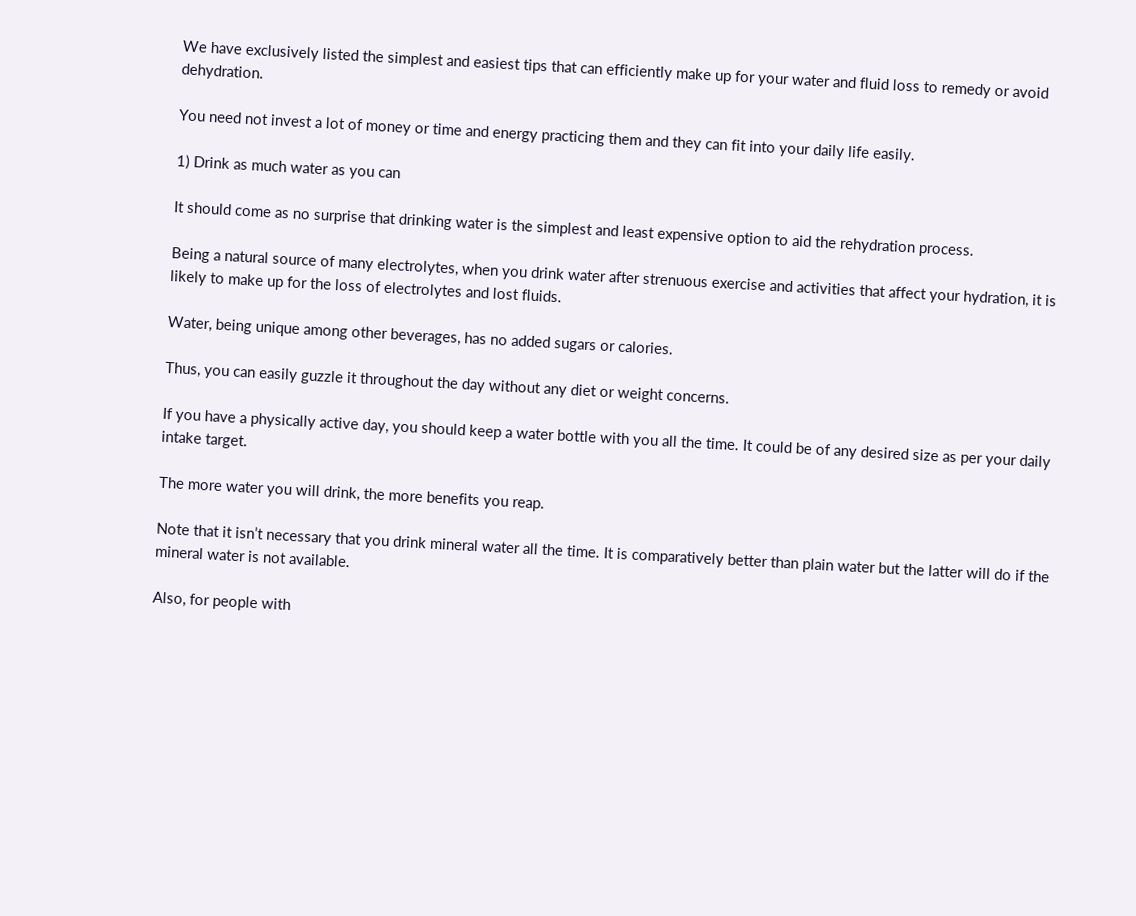We have exclusively listed the simplest and easiest tips that can efficiently make up for your water and fluid loss to remedy or avoid dehydration.

You need not invest a lot of money or time and energy practicing them and they can fit into your daily life easily.

1) Drink as much water as you can

It should come as no surprise that drinking water is the simplest and least expensive option to aid the rehydration process.

Being a natural source of many electrolytes, when you drink water after strenuous exercise and activities that affect your hydration, it is likely to make up for the loss of electrolytes and lost fluids.

Water, being unique among other beverages, has no added sugars or calories.

Thus, you can easily guzzle it throughout the day without any diet or weight concerns.

If you have a physically active day, you should keep a water bottle with you all the time. It could be of any desired size as per your daily intake target.

The more water you will drink, the more benefits you reap.

Note that it isn’t necessary that you drink mineral water all the time. It is comparatively better than plain water but the latter will do if the mineral water is not available.

Also, for people with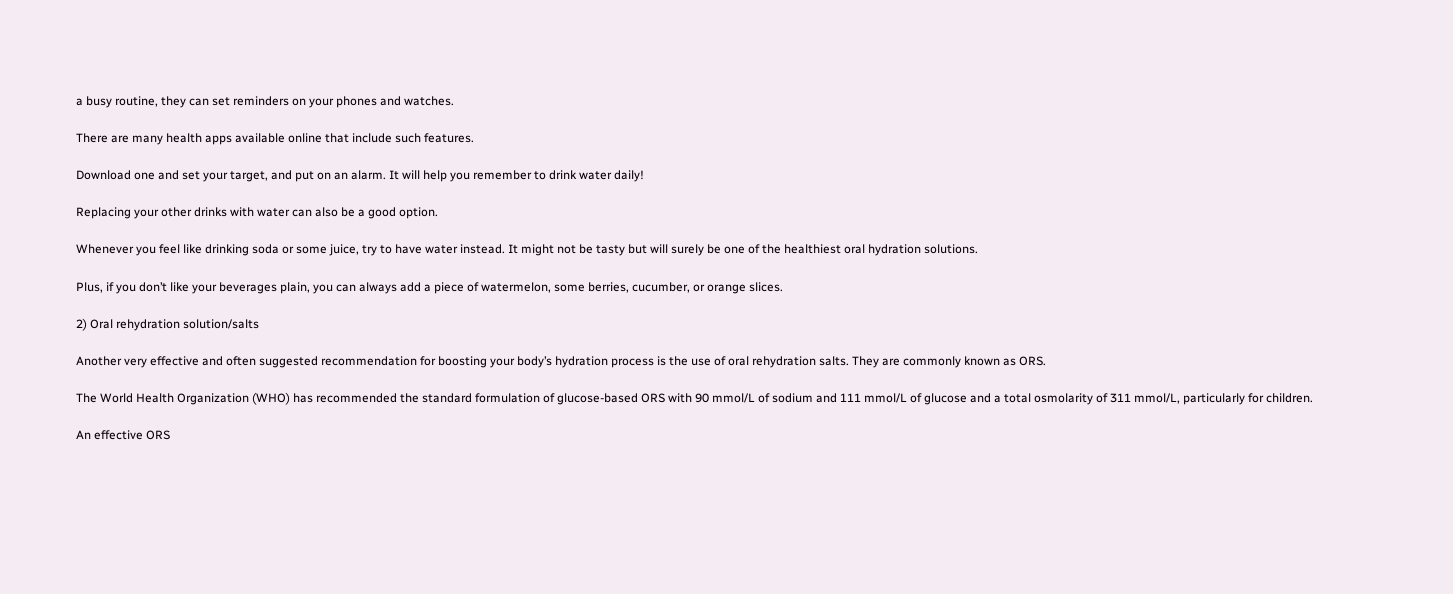a busy routine, they can set reminders on your phones and watches.

There are many health apps available online that include such features.

Download one and set your target, and put on an alarm. It will help you remember to drink water daily!

Replacing your other drinks with water can also be a good option.

Whenever you feel like drinking soda or some juice, try to have water instead. It might not be tasty but will surely be one of the healthiest oral hydration solutions.

Plus, if you don’t like your beverages plain, you can always add a piece of watermelon, some berries, cucumber, or orange slices.

2) Oral rehydration solution/salts

Another very effective and often suggested recommendation for boosting your body’s hydration process is the use of oral rehydration salts. They are commonly known as ORS.

The World Health Organization (WHO) has recommended the standard formulation of glucose‐based ORS with 90 mmol/L of sodium and 111 mmol/L of glucose and a total osmolarity of 311 mmol/L, particularly for children.

An effective ORS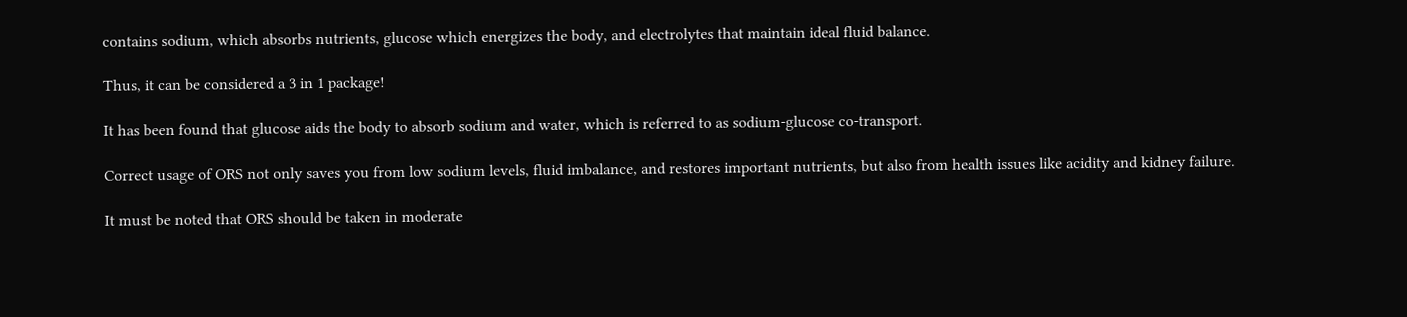contains sodium, which absorbs nutrients, glucose which energizes the body, and electrolytes that maintain ideal fluid balance.

Thus, it can be considered a 3 in 1 package!

It has been found that glucose aids the body to absorb sodium and water, which is referred to as sodium-glucose co-transport.

Correct usage of ORS not only saves you from low sodium levels, fluid imbalance, and restores important nutrients, but also from health issues like acidity and kidney failure.

It must be noted that ORS should be taken in moderate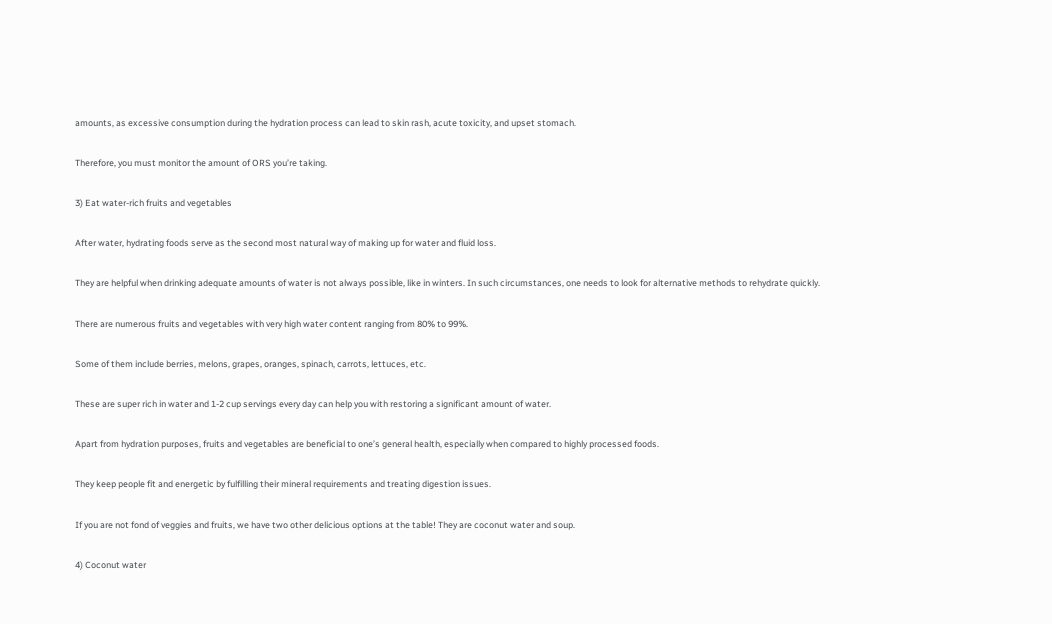amounts, as excessive consumption during the hydration process can lead to skin rash, acute toxicity, and upset stomach.

Therefore, you must monitor the amount of ORS you’re taking.

3) Eat water-rich fruits and vegetables

After water, hydrating foods serve as the second most natural way of making up for water and fluid loss.

They are helpful when drinking adequate amounts of water is not always possible, like in winters. In such circumstances, one needs to look for alternative methods to rehydrate quickly.

There are numerous fruits and vegetables with very high water content ranging from 80% to 99%.

Some of them include berries, melons, grapes, oranges, spinach, carrots, lettuces, etc.

These are super rich in water and 1-2 cup servings every day can help you with restoring a significant amount of water.

Apart from hydration purposes, fruits and vegetables are beneficial to one’s general health, especially when compared to highly processed foods.

They keep people fit and energetic by fulfilling their mineral requirements and treating digestion issues.

If you are not fond of veggies and fruits, we have two other delicious options at the table! They are coconut water and soup.

4) Coconut water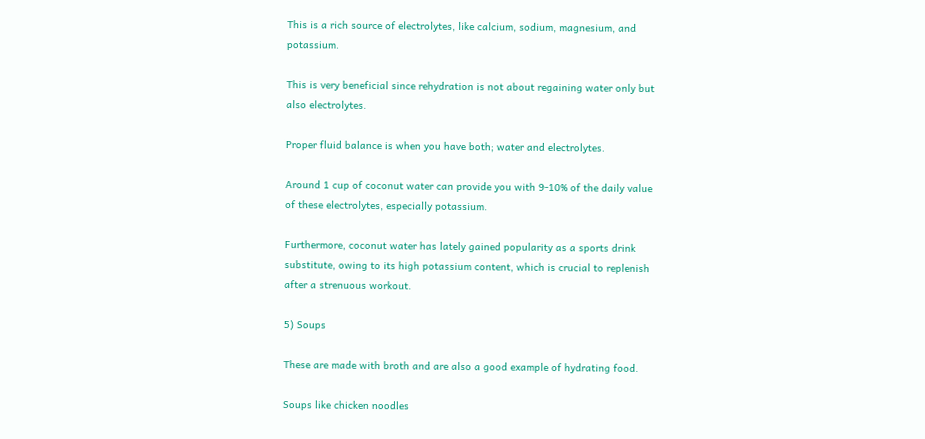This is a rich source of electrolytes, like calcium, sodium, magnesium, and potassium.

This is very beneficial since rehydration is not about regaining water only but also electrolytes.

Proper fluid balance is when you have both; water and electrolytes.

Around 1 cup of coconut water can provide you with 9-10% of the daily value of these electrolytes, especially potassium.

Furthermore, coconut water has lately gained popularity as a sports drink substitute, owing to its high potassium content, which is crucial to replenish after a strenuous workout.

5) Soups

These are made with broth and are also a good example of hydrating food.

Soups like chicken noodles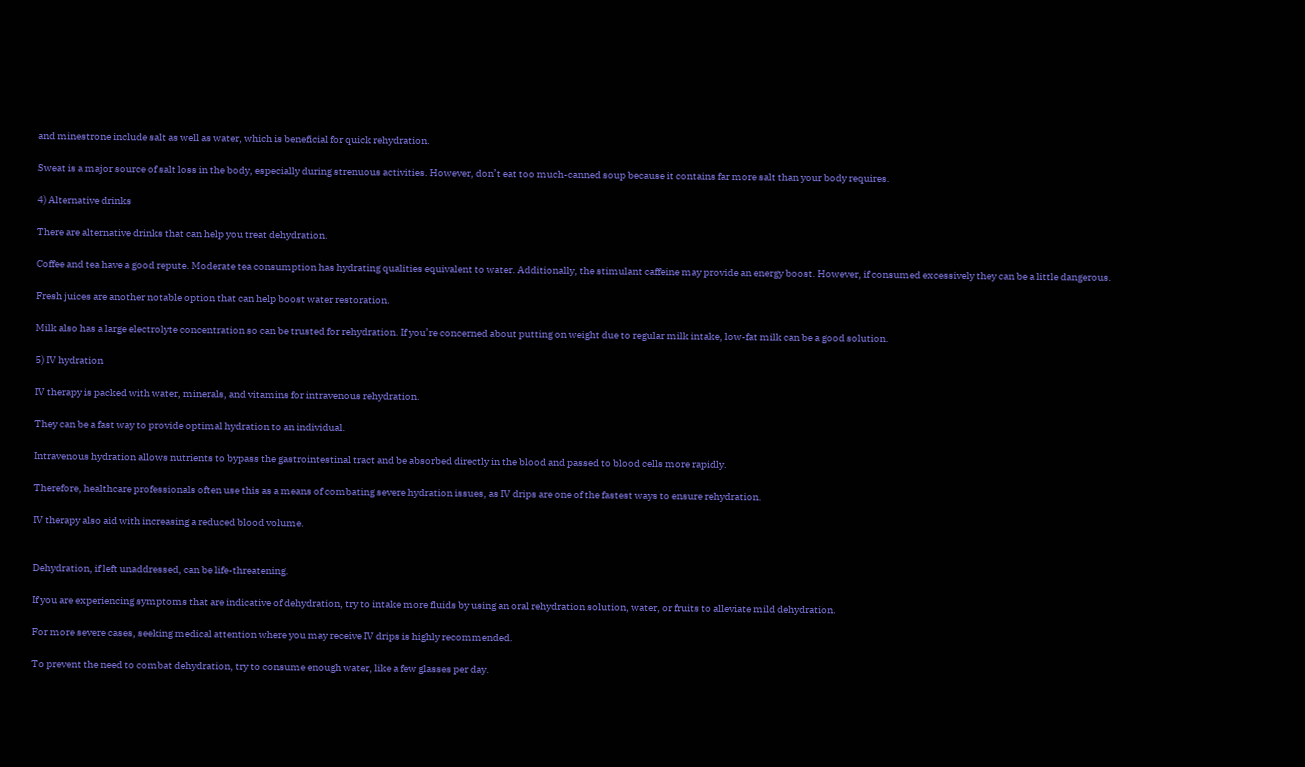and minestrone include salt as well as water, which is beneficial for quick rehydration.

Sweat is a major source of salt loss in the body, especially during strenuous activities. However, don’t eat too much-canned soup because it contains far more salt than your body requires.

4) Alternative drinks

There are alternative drinks that can help you treat dehydration.

Coffee and tea have a good repute. Moderate tea consumption has hydrating qualities equivalent to water. Additionally, the stimulant caffeine may provide an energy boost. However, if consumed excessively they can be a little dangerous.

Fresh juices are another notable option that can help boost water restoration.

Milk also has a large electrolyte concentration so can be trusted for rehydration. If you’re concerned about putting on weight due to regular milk intake, low-fat milk can be a good solution.

5) IV hydration

IV therapy is packed with water, minerals, and vitamins for intravenous rehydration.

They can be a fast way to provide optimal hydration to an individual.

Intravenous hydration allows nutrients to bypass the gastrointestinal tract and be absorbed directly in the blood and passed to blood cells more rapidly.

Therefore, healthcare professionals often use this as a means of combating severe hydration issues, as IV drips are one of the fastest ways to ensure rehydration.

IV therapy also aid with increasing a reduced blood volume.


Dehydration, if left unaddressed, can be life-threatening.

If you are experiencing symptoms that are indicative of dehydration, try to intake more fluids by using an oral rehydration solution, water, or fruits to alleviate mild dehydration.

For more severe cases, seeking medical attention where you may receive IV drips is highly recommended.

To prevent the need to combat dehydration, try to consume enough water, like a few glasses per day.